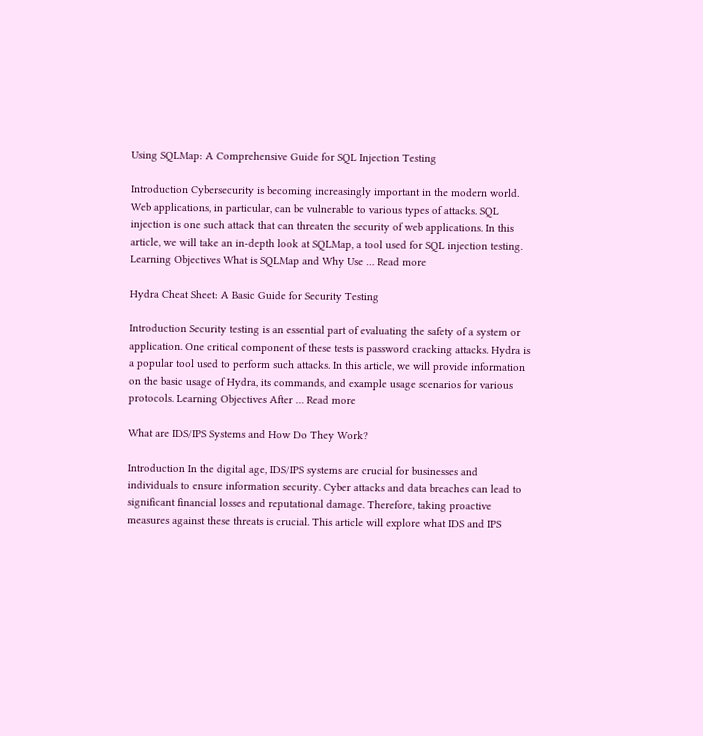Using SQLMap: A Comprehensive Guide for SQL Injection Testing

Introduction Cybersecurity is becoming increasingly important in the modern world. Web applications, in particular, can be vulnerable to various types of attacks. SQL injection is one such attack that can threaten the security of web applications. In this article, we will take an in-depth look at SQLMap, a tool used for SQL injection testing. Learning Objectives What is SQLMap and Why Use … Read more

Hydra Cheat Sheet: A Basic Guide for Security Testing

Introduction Security testing is an essential part of evaluating the safety of a system or application. One critical component of these tests is password cracking attacks. Hydra is a popular tool used to perform such attacks. In this article, we will provide information on the basic usage of Hydra, its commands, and example usage scenarios for various protocols. Learning Objectives After … Read more

What are IDS/IPS Systems and How Do They Work?

Introduction In the digital age, IDS/IPS systems are crucial for businesses and individuals to ensure information security. Cyber attacks and data breaches can lead to significant financial losses and reputational damage. Therefore, taking proactive measures against these threats is crucial. This article will explore what IDS and IPS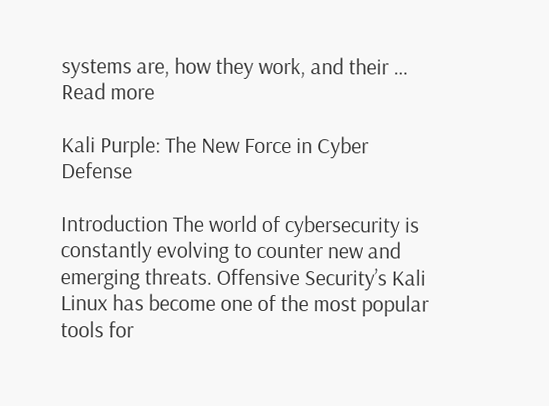systems are, how they work, and their … Read more

Kali Purple: The New Force in Cyber Defense

Introduction The world of cybersecurity is constantly evolving to counter new and emerging threats. Offensive Security’s Kali Linux has become one of the most popular tools for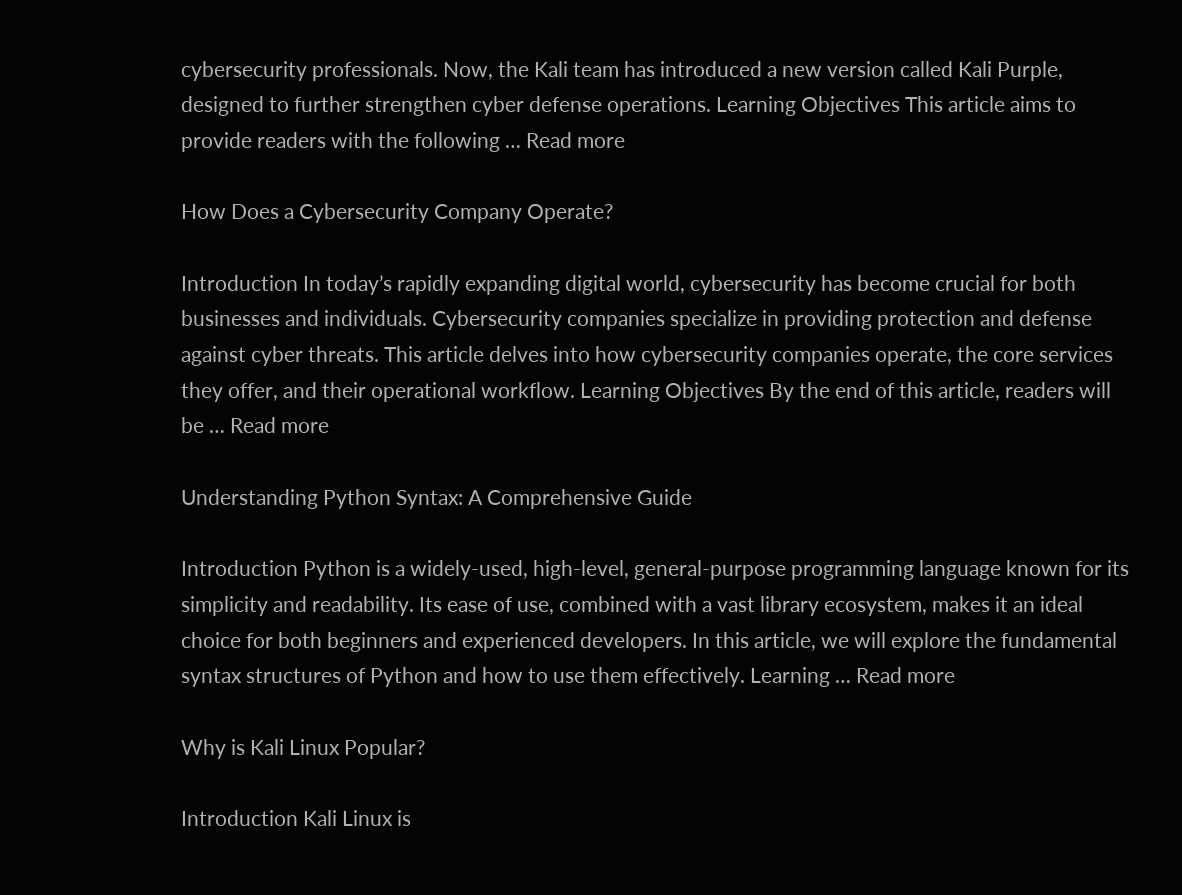cybersecurity professionals. Now, the Kali team has introduced a new version called Kali Purple, designed to further strengthen cyber defense operations. Learning Objectives This article aims to provide readers with the following … Read more

How Does a Cybersecurity Company Operate?

Introduction In today’s rapidly expanding digital world, cybersecurity has become crucial for both businesses and individuals. Cybersecurity companies specialize in providing protection and defense against cyber threats. This article delves into how cybersecurity companies operate, the core services they offer, and their operational workflow. Learning Objectives By the end of this article, readers will be … Read more

Understanding Python Syntax: A Comprehensive Guide

Introduction Python is a widely-used, high-level, general-purpose programming language known for its simplicity and readability. Its ease of use, combined with a vast library ecosystem, makes it an ideal choice for both beginners and experienced developers. In this article, we will explore the fundamental syntax structures of Python and how to use them effectively. Learning … Read more

Why is Kali Linux Popular?

Introduction Kali Linux is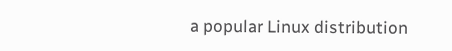a popular Linux distribution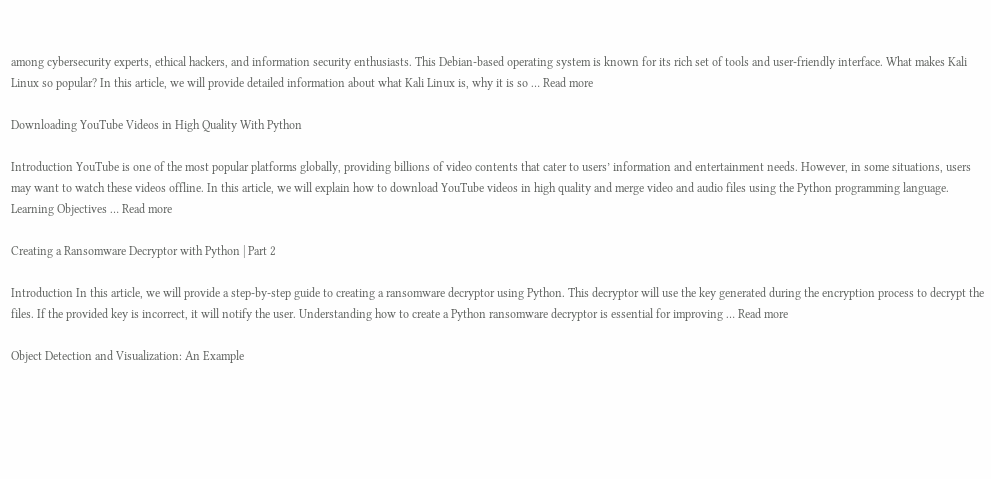among cybersecurity experts, ethical hackers, and information security enthusiasts. This Debian-based operating system is known for its rich set of tools and user-friendly interface. What makes Kali Linux so popular? In this article, we will provide detailed information about what Kali Linux is, why it is so … Read more

Downloading YouTube Videos in High Quality With Python

Introduction YouTube is one of the most popular platforms globally, providing billions of video contents that cater to users’ information and entertainment needs. However, in some situations, users may want to watch these videos offline. In this article, we will explain how to download YouTube videos in high quality and merge video and audio files using the Python programming language. Learning Objectives … Read more

Creating a Ransomware Decryptor with Python | Part 2

Introduction In this article, we will provide a step-by-step guide to creating a ransomware decryptor using Python. This decryptor will use the key generated during the encryption process to decrypt the files. If the provided key is incorrect, it will notify the user. Understanding how to create a Python ransomware decryptor is essential for improving … Read more

Object Detection and Visualization: An Example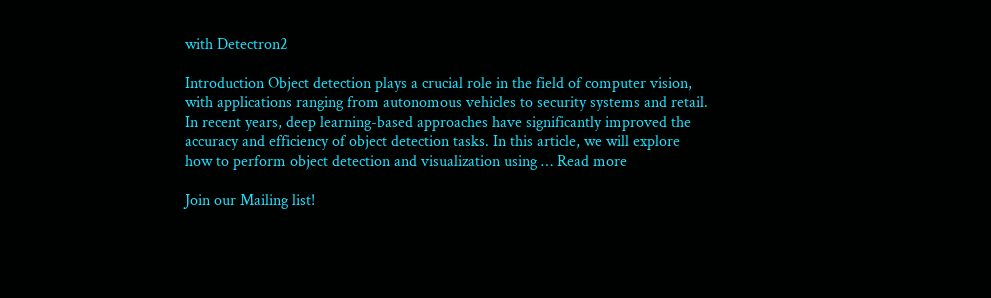with Detectron2

Introduction Object detection plays a crucial role in the field of computer vision, with applications ranging from autonomous vehicles to security systems and retail. In recent years, deep learning-based approaches have significantly improved the accuracy and efficiency of object detection tasks. In this article, we will explore how to perform object detection and visualization using … Read more

Join our Mailing list!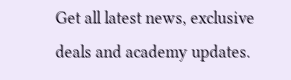Get all latest news, exclusive deals and academy updates.